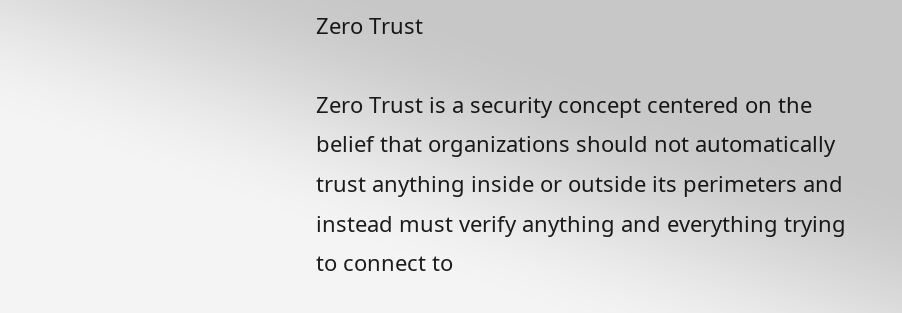Zero Trust

Zero Trust is a security concept centered on the belief that organizations should not automatically trust anything inside or outside its perimeters and instead must verify anything and everything trying to connect to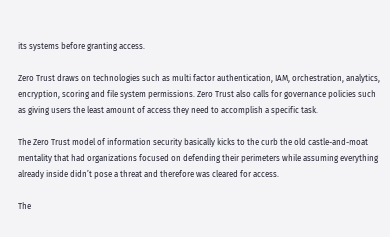its systems before granting access.

Zero Trust draws on technologies such as multi factor authentication, IAM, orchestration, analytics, encryption, scoring and file system permissions. Zero Trust also calls for governance policies such as giving users the least amount of access they need to accomplish a specific task.

The Zero Trust model of information security basically kicks to the curb the old castle-and-moat mentality that had organizations focused on defending their perimeters while assuming everything already inside didn’t pose a threat and therefore was cleared for access.

The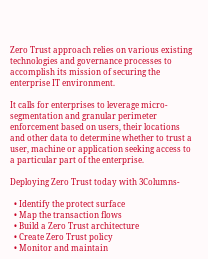Zero Trust approach relies on various existing technologies and governance processes to accomplish its mission of securing the enterprise IT environment.

It calls for enterprises to leverage micro-segmentation and granular perimeter enforcement based on users, their locations and other data to determine whether to trust a user, machine or application seeking access to a particular part of the enterprise.

Deploying Zero Trust today with 3Columns-

  • Identify the protect surface
  • Map the transaction flows
  • Build a Zero Trust architecture
  • Create Zero Trust policy
  • Monitor and maintain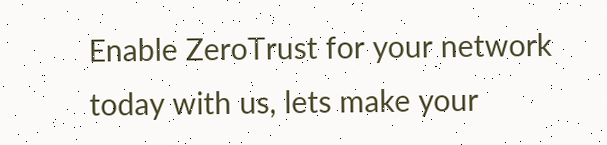Enable ZeroTrust for your network today with us, lets make your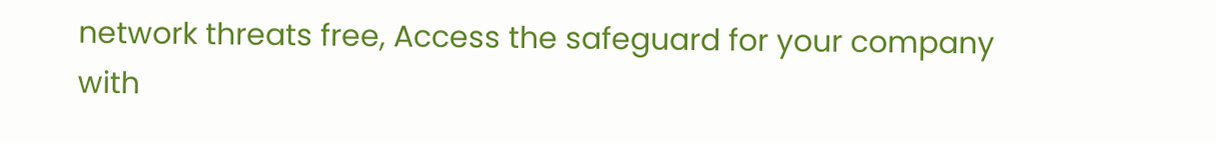network threats free, Access the safeguard for your company with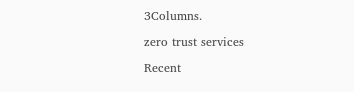3Columns.

zero trust services

Recent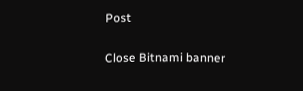Post

Close Bitnami banner